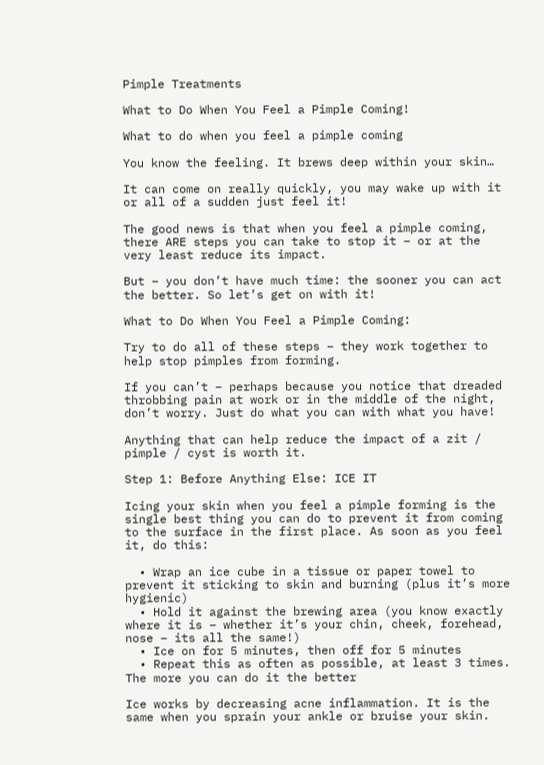Pimple Treatments

What to Do When You Feel a Pimple Coming!

What to do when you feel a pimple coming

You know the feeling. It brews deep within your skin…

It can come on really quickly, you may wake up with it or all of a sudden just feel it!

The good news is that when you feel a pimple coming, there ARE steps you can take to stop it – or at the very least reduce its impact.

But – you don’t have much time: the sooner you can act the better. So let’s get on with it!

What to Do When You Feel a Pimple Coming:

Try to do all of these steps – they work together to help stop pimples from forming.

If you can’t – perhaps because you notice that dreaded throbbing pain at work or in the middle of the night, don’t worry. Just do what you can with what you have!

Anything that can help reduce the impact of a zit / pimple / cyst is worth it.

Step 1: Before Anything Else: ICE IT

Icing your skin when you feel a pimple forming is the single best thing you can do to prevent it from coming to the surface in the first place. As soon as you feel it, do this:

  • Wrap an ice cube in a tissue or paper towel to prevent it sticking to skin and burning (plus it’s more hygienic)
  • Hold it against the brewing area (you know exactly where it is – whether it’s your chin, cheek, forehead, nose – its all the same!)
  • Ice on for 5 minutes, then off for 5 minutes
  • Repeat this as often as possible, at least 3 times. The more you can do it the better

Ice works by decreasing acne inflammation. It is the same when you sprain your ankle or bruise your skin.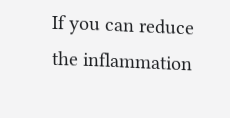If you can reduce the inflammation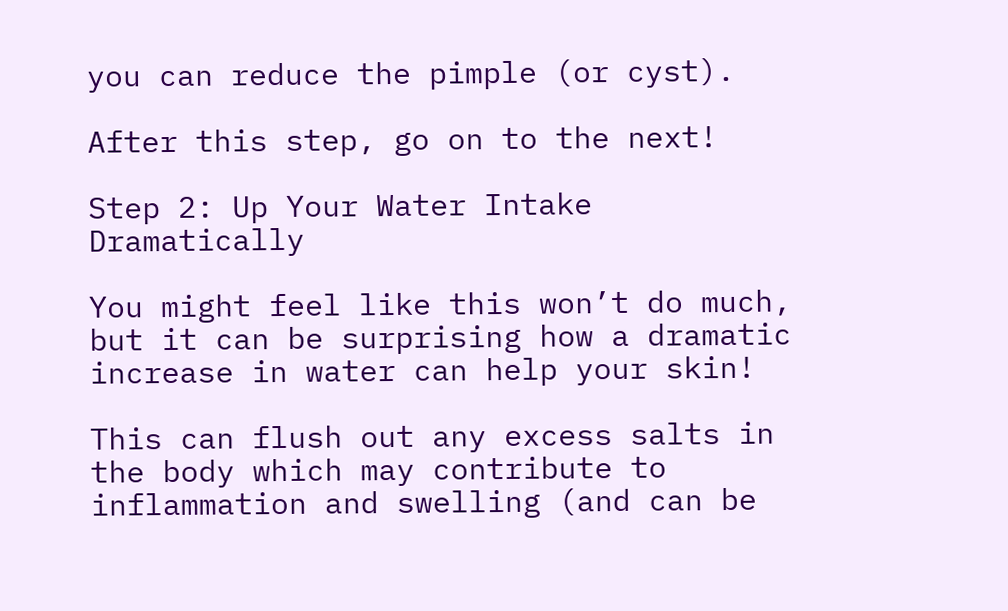you can reduce the pimple (or cyst).

After this step, go on to the next!

Step 2: Up Your Water Intake Dramatically

You might feel like this won’t do much, but it can be surprising how a dramatic increase in water can help your skin!

This can flush out any excess salts in the body which may contribute to inflammation and swelling (and can be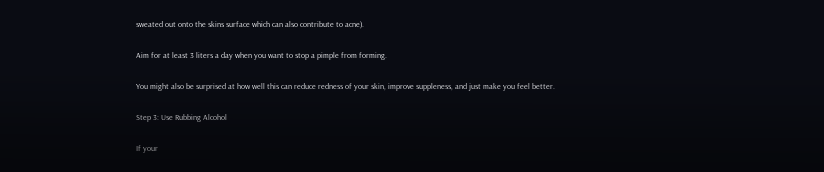sweated out onto the skins surface which can also contribute to acne).

Aim for at least 3 liters a day when you want to stop a pimple from forming.

You might also be surprised at how well this can reduce redness of your skin, improve suppleness, and just make you feel better.

Step 3: Use Rubbing Alcohol

If your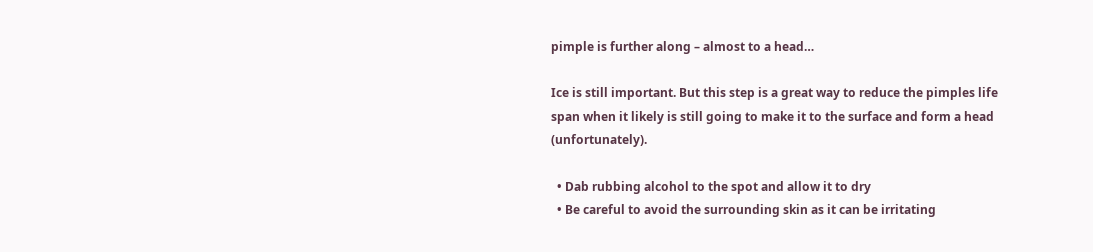pimple is further along – almost to a head…

Ice is still important. But this step is a great way to reduce the pimples life span when it likely is still going to make it to the surface and form a head (unfortunately).

  • Dab rubbing alcohol to the spot and allow it to dry
  • Be careful to avoid the surrounding skin as it can be irritating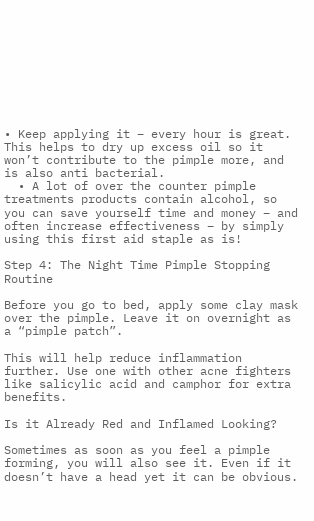• Keep applying it – every hour is great. This helps to dry up excess oil so it won’t contribute to the pimple more, and is also anti bacterial.
  • A lot of over the counter pimple treatments products contain alcohol, so you can save yourself time and money – and often increase effectiveness – by simply using this first aid staple as is!

Step 4: The Night Time Pimple Stopping Routine

Before you go to bed, apply some clay mask over the pimple. Leave it on overnight as a “pimple patch”.

This will help reduce inflammation further. Use one with other acne fighters like salicylic acid and camphor for extra benefits.

Is it Already Red and Inflamed Looking?

Sometimes as soon as you feel a pimple forming, you will also see it. Even if it doesn’t have a head yet it can be obvious.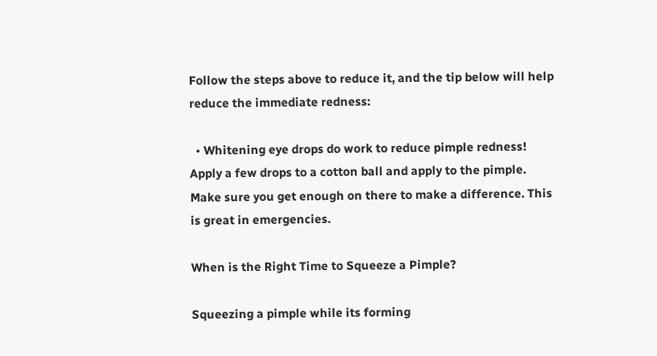Follow the steps above to reduce it, and the tip below will help reduce the immediate redness:

  • Whitening eye drops do work to reduce pimple redness! Apply a few drops to a cotton ball and apply to the pimple. Make sure you get enough on there to make a difference. This is great in emergencies.

When is the Right Time to Squeeze a Pimple?

Squeezing a pimple while its forming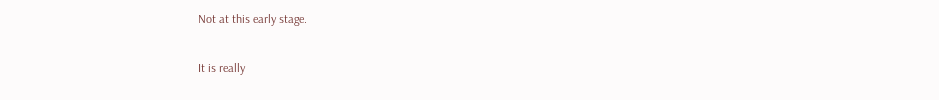Not at this early stage.

It is really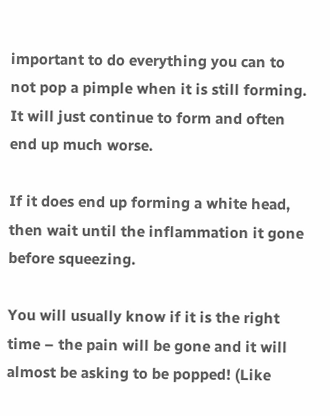important to do everything you can to not pop a pimple when it is still forming. It will just continue to form and often end up much worse.

If it does end up forming a white head, then wait until the inflammation it gone before squeezing.

You will usually know if it is the right time – the pain will be gone and it will almost be asking to be popped! (Like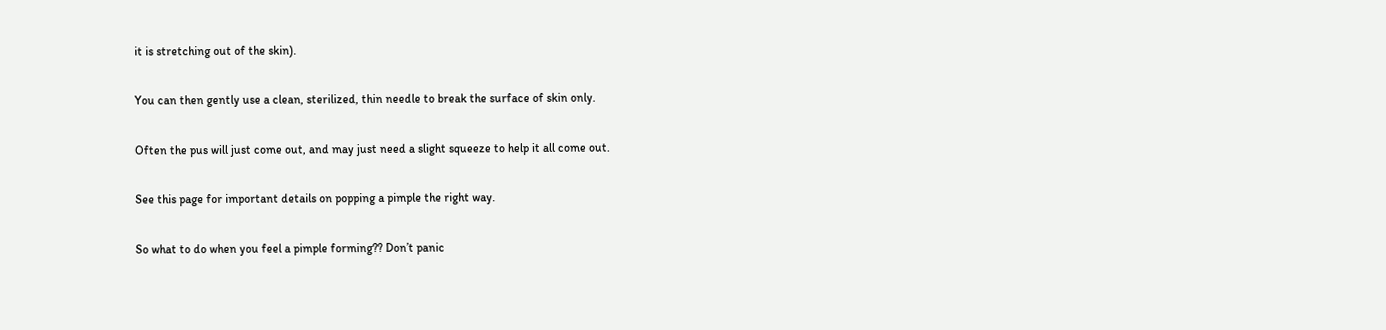it is stretching out of the skin).

You can then gently use a clean, sterilized, thin needle to break the surface of skin only.

Often the pus will just come out, and may just need a slight squeeze to help it all come out.

See this page for important details on popping a pimple the right way.

So what to do when you feel a pimple forming?? Don’t panic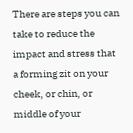There are steps you can take to reduce the impact and stress that a forming zit on your cheek, or chin, or middle of your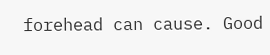forehead can cause. Good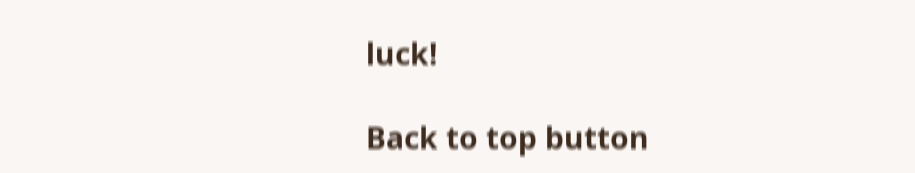luck!

Back to top button